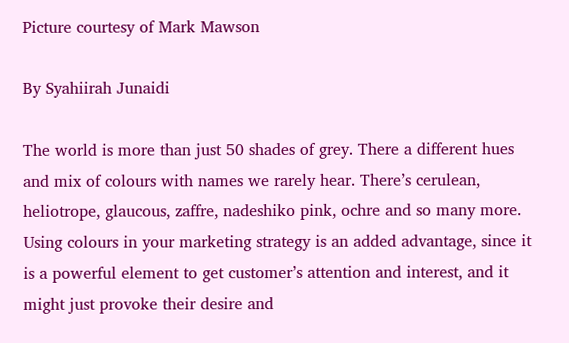Picture courtesy of Mark Mawson

By Syahiirah Junaidi

The world is more than just 50 shades of grey. There a different hues and mix of colours with names we rarely hear. There’s cerulean, heliotrope, glaucous, zaffre, nadeshiko pink, ochre and so many more. Using colours in your marketing strategy is an added advantage, since it is a powerful element to get customer’s attention and interest, and it might just provoke their desire and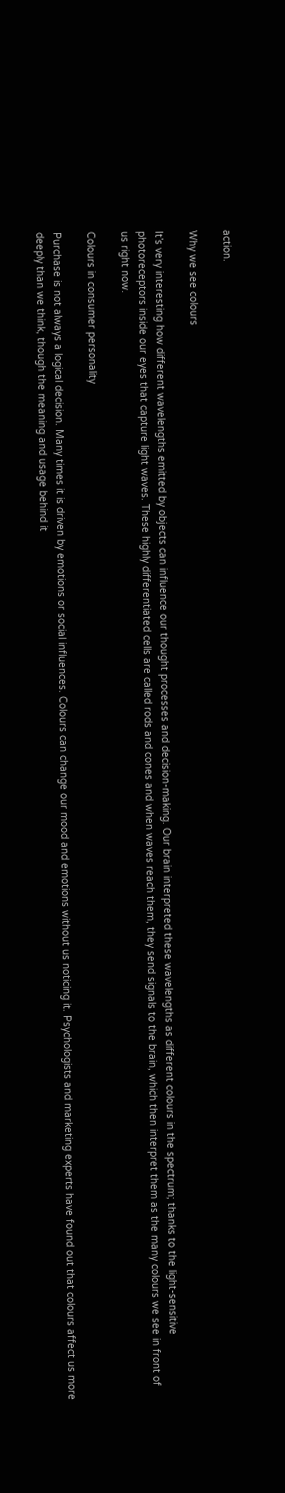action.

Why we see colours

It’s very interesting how different wavelengths emitted by objects can influence our thought processes and decision-making. Our brain interpreted these wavelengths as different colours in the spectrum; thanks to the light-sensitive photoreceptors inside our eyes that capture light waves. These highly differentiated cells are called rods and cones and when waves reach them, they send signals to the brain, which then interpret them as the many colours we see in front of us right now.

Colours in consumer personality

Purchase is not always a logical decision. Many times it is driven by emotions or social influences. Colours can change our mood and emotions without us noticing it. Psychologists and marketing experts have found out that colours affect us more deeply than we think, though the meaning and usage behind it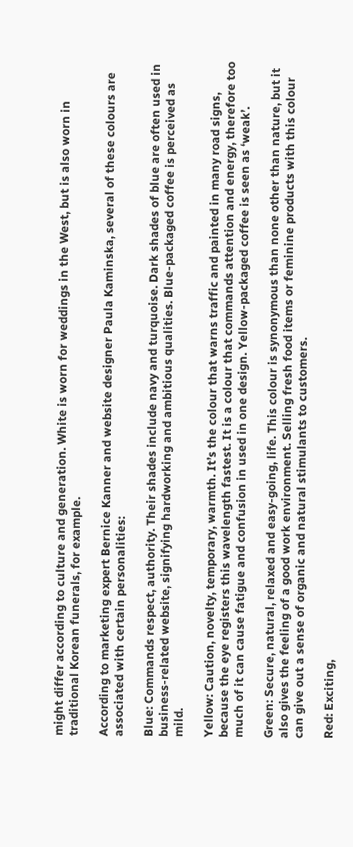might differ according to culture and generation. White is worn for weddings in the West, but is also worn in traditional Korean funerals, for example.

According to marketing expert Bernice Kanner and website designer Paula Kaminska, several of these colours are associated with certain personalities:

Blue: Commands respect, authority. Their shades include navy and turquoise. Dark shades of blue are often used in business-related website, signifying hardworking and ambitious qualities. Blue-packaged coffee is perceived as mild.

Yellow: Caution, novelty, temporary, warmth. It’s the colour that warns traffic and painted in many road signs, because the eye registers this wavelength fastest. It is a colour that commands attention and energy, therefore too much of it can cause fatigue and confusion in used in one design. Yellow-packaged coffee is seen as ‘weak’.

Green: Secure, natural, relaxed and easy-going, life. This colour is synonymous than none other than nature, but it also gives the feeling of a good work environment. Selling fresh food items or feminine products with this colour can give out a sense of organic and natural stimulants to customers.

Red: Exciting,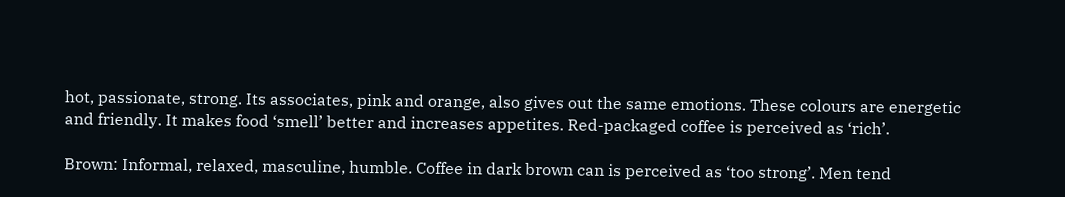hot, passionate, strong. Its associates, pink and orange, also gives out the same emotions. These colours are energetic and friendly. It makes food ‘smell’ better and increases appetites. Red-packaged coffee is perceived as ‘rich’.

Brown: Informal, relaxed, masculine, humble. Coffee in dark brown can is perceived as ‘too strong’. Men tend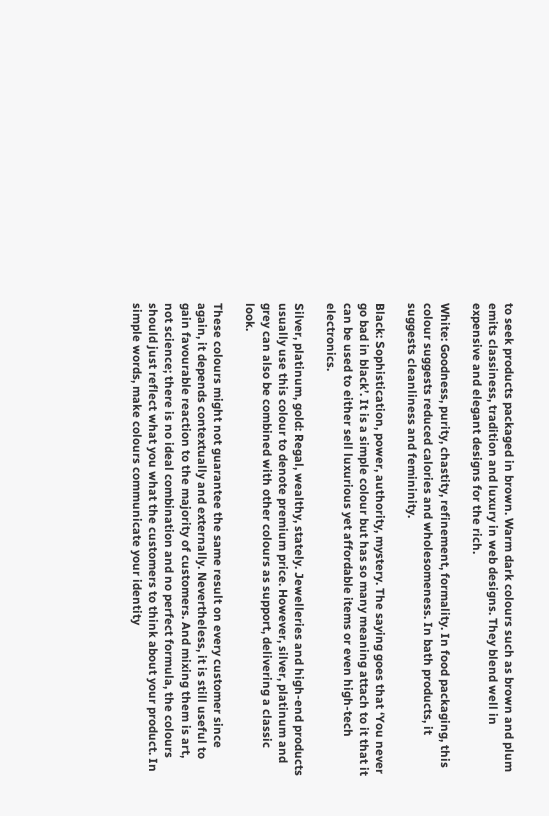to seek products packaged in brown. Warm dark colours such as brown and plum emits classiness, tradition and luxury in web designs. They blend well in expensive and elegant designs for the rich.

White: Goodness, purity, chastity, refinement, formality. In food packaging, this colour suggests reduced calories and wholesomeness. In bath products, it suggests cleanliness and femininity.

Black: Sophistication, power, authority, mystery. The saying goes that ‘You never go bad in black’. It is a simple colour but has so many meaning attach to it that it can be used to either sell luxurious yet affordable items or even high-tech electronics.

Silver, platinum, gold: Regal, wealthy, stately. Jewelleries and high-end products usually use this colour to denote premium price. However, silver, platinum and grey can also be combined with other colours as support, delivering a classic look.

These colours might not guarantee the same result on every customer since again, it depends contextually and externally. Nevertheless, it is still useful to gain favourable reaction to the majority of customers. And mixing them is art, not science; there is no ideal combination and no perfect formula, the colours should just reflect what you what the customers to think about your product. In simple words, make colours communicate your identity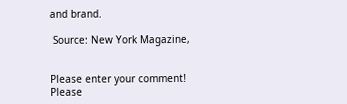and brand.

 Source: New York Magazine,


Please enter your comment!
Please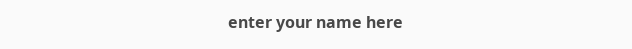enter your name here